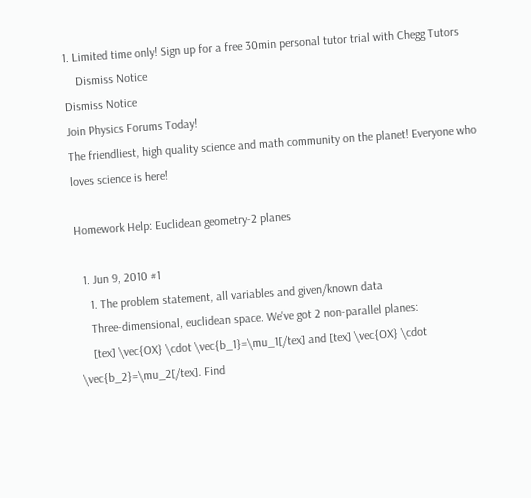1. Limited time only! Sign up for a free 30min personal tutor trial with Chegg Tutors
    Dismiss Notice
Dismiss Notice
Join Physics Forums Today!
The friendliest, high quality science and math community on the planet! Everyone who loves science is here!

Homework Help: Euclidean geometry-2 planes

  1. Jun 9, 2010 #1
    1. The problem statement, all variables and given/known data
    Three-dimensional, euclidean space. We've got 2 non-parallel planes:
    [tex] \vec{OX} \cdot \vec{b_1}=\mu_1[/tex] and [tex] \vec{OX} \cdot \vec{b_2}=\mu_2[/tex]. Find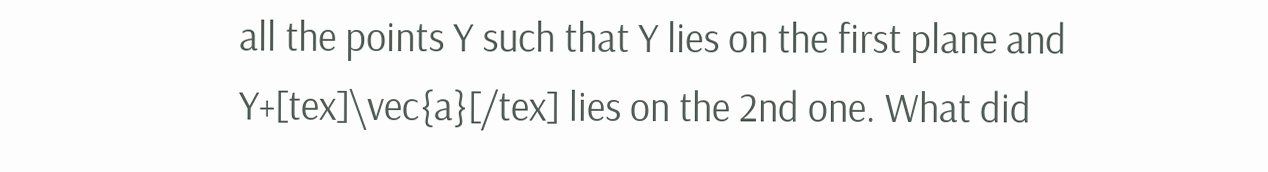all the points Y such that Y lies on the first plane and Y+[tex]\vec{a}[/tex] lies on the 2nd one. What did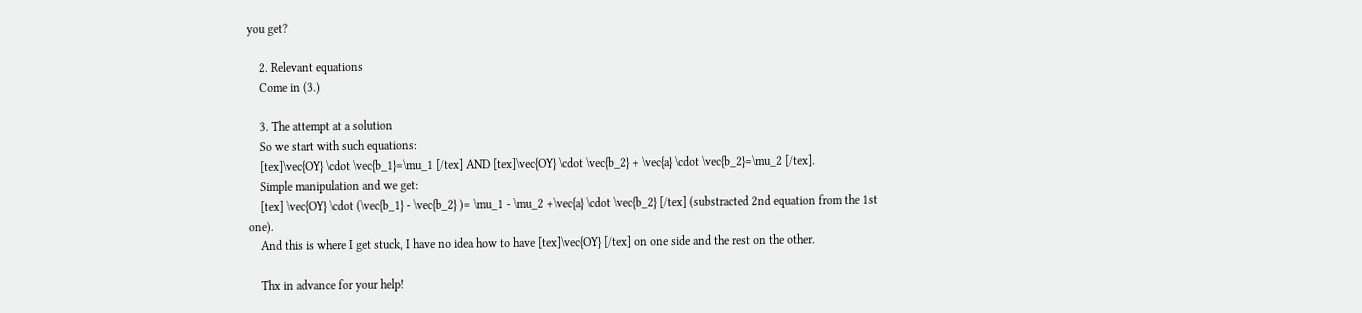you get?

    2. Relevant equations
    Come in (3.)

    3. The attempt at a solution
    So we start with such equations:
    [tex]\vec{OY} \cdot \vec{b_1}=\mu_1 [/tex] AND [tex]\vec{OY} \cdot \vec{b_2} + \vec{a} \cdot \vec{b_2}=\mu_2 [/tex].
    Simple manipulation and we get:
    [tex] \vec{OY} \cdot (\vec{b_1} - \vec{b_2} )= \mu_1 - \mu_2 +\vec{a} \cdot \vec{b_2} [/tex] (substracted 2nd equation from the 1st one).
    And this is where I get stuck, I have no idea how to have [tex]\vec{OY} [/tex] on one side and the rest on the other.

    Thx in advance for your help!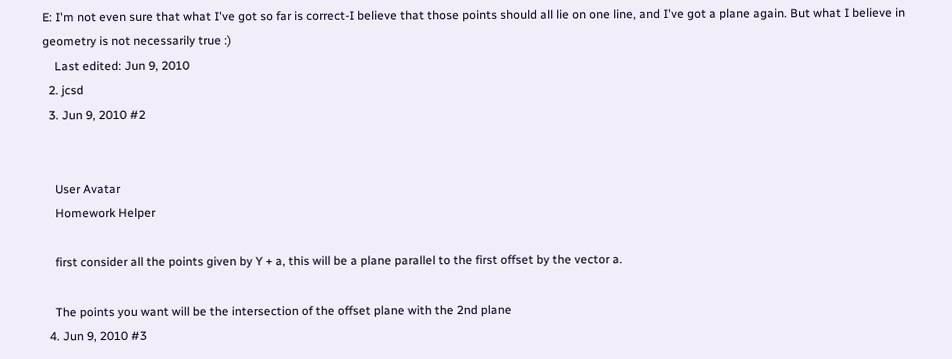E: I'm not even sure that what I've got so far is correct-I believe that those points should all lie on one line, and I've got a plane again. But what I believe in geometry is not necessarily true :)
    Last edited: Jun 9, 2010
  2. jcsd
  3. Jun 9, 2010 #2


    User Avatar
    Homework Helper

    first consider all the points given by Y + a, this will be a plane parallel to the first offset by the vector a.

    The points you want will be the intersection of the offset plane with the 2nd plane
  4. Jun 9, 2010 #3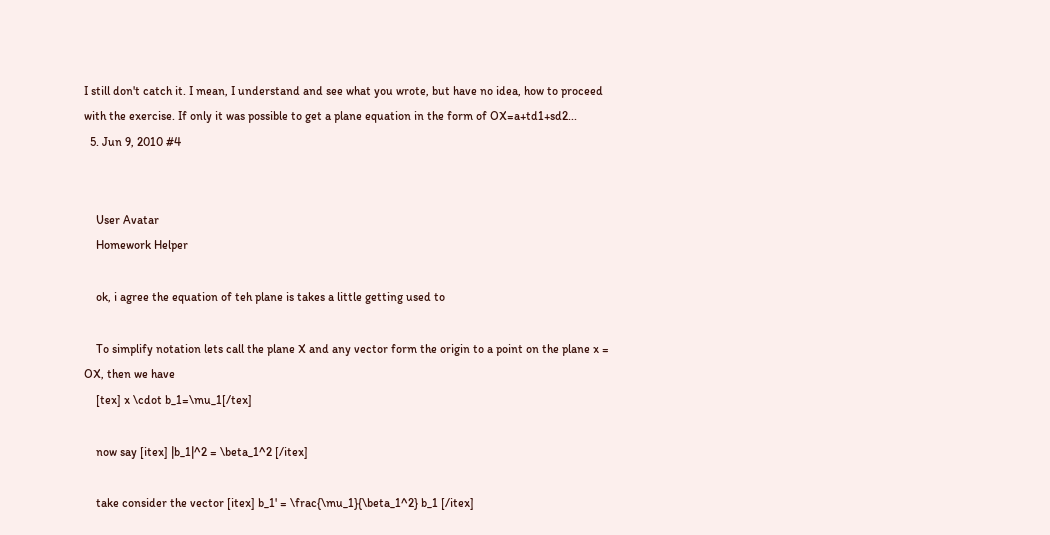I still don't catch it. I mean, I understand and see what you wrote, but have no idea, how to proceed with the exercise. If only it was possible to get a plane equation in the form of OX=a+td1+sd2...
  5. Jun 9, 2010 #4


    User Avatar
    Homework Helper

    ok, i agree the equation of teh plane is takes a little getting used to

    To simplify notation lets call the plane X and any vector form the origin to a point on the plane x = OX, then we have
    [tex] x \cdot b_1=\mu_1[/tex]

    now say [itex] |b_1|^2 = \beta_1^2 [/itex]

    take consider the vector [itex] b_1' = \frac{\mu_1}{\beta_1^2} b_1 [/itex]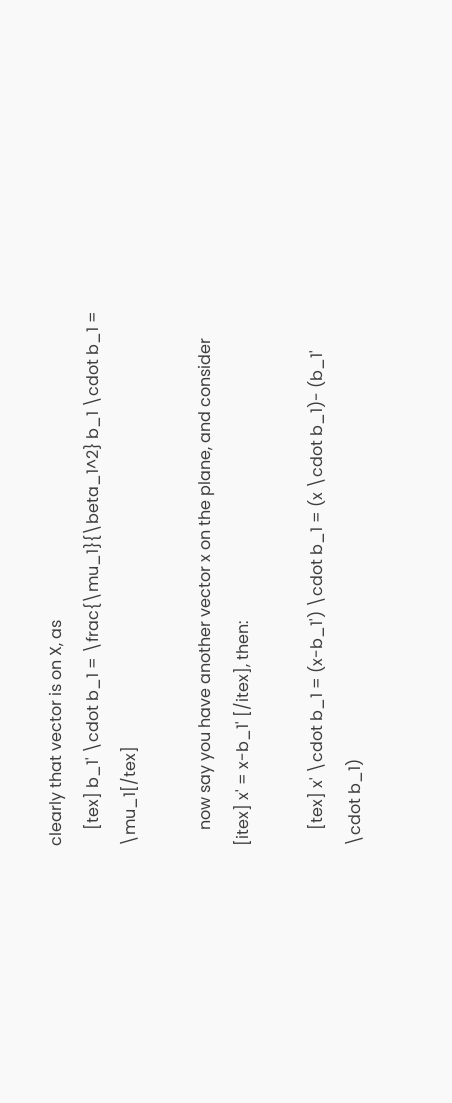clearly that vector is on X, as
    [tex] b_1' \cdot b_1 = \frac{\mu_1}{\beta_1^2} b_1 \cdot b_1 = \mu_1[/tex]

    now say you have another vector x on the plane, and consider [itex] x' = x-b_1' [/itex], then:

    [tex] x' \cdot b_1 = (x-b_1') \cdot b_1 = (x \cdot b_1)- (b_1' \cdot b_1)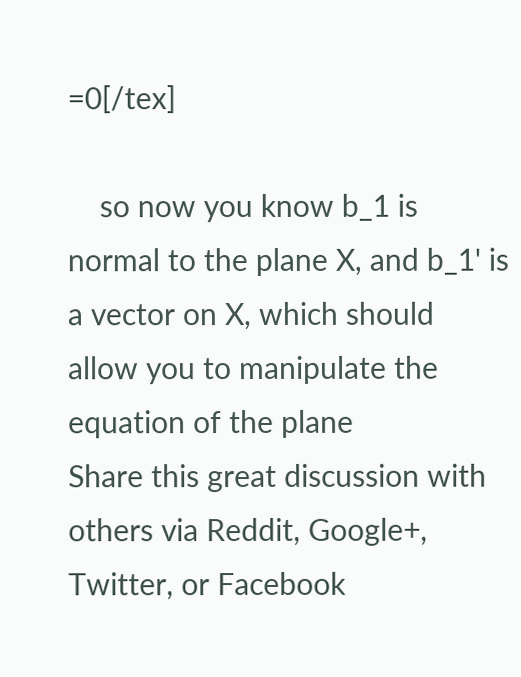=0[/tex]

    so now you know b_1 is normal to the plane X, and b_1' is a vector on X, which should allow you to manipulate the equation of the plane
Share this great discussion with others via Reddit, Google+, Twitter, or Facebook